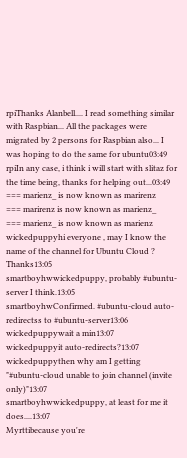rpiThanks Alanbell.... I read something similar with Raspbian... All the packages were migrated by 2 persons for Raspbian also... I was hoping to do the same for ubuntu03:49
rpiIn any case, i think i will start with slitaz for the time being, thanks for helping out...03:49
=== marienz_ is now known as marirenz
=== marirenz is now known as marienz_
=== marienz_ is now known as marienz
wickedpuppyhi everyone , may I know the name of the channel for Ubuntu Cloud ? Thanks13:05
smartboyhwwickedpuppy, probably #ubuntu-server I think.13:05
smartboyhwConfirmed. #ubuntu-cloud auto-redirectss to #ubuntu-server13:06
wickedpuppywait a min13:07
wickedpuppyit auto-redirects?13:07
wickedpuppythen why am I getting "#ubuntu-cloud unable to join channel (invite only)"13:07
smartboyhwwickedpuppy, at least for me it does....13:07
Myrttibecause you're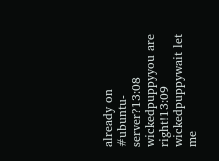already on #ubuntu-server?13:08
wickedpuppyyou are right!13:09
wickedpuppywait let me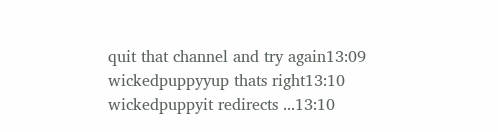quit that channel and try again13:09
wickedpuppyyup thats right13:10
wickedpuppyit redirects ...13:10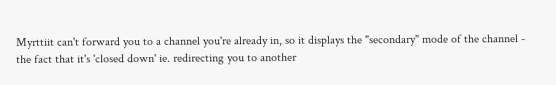Myrttiit can't forward you to a channel you're already in, so it displays the "secondary" mode of the channel - the fact that it's 'closed down' ie. redirecting you to another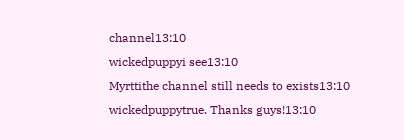channel13:10
wickedpuppyi see13:10
Myrttithe channel still needs to exists13:10
wickedpuppytrue. Thanks guys!13:10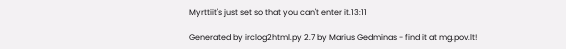Myrttiit's just set so that you can't enter it.13:11

Generated by irclog2html.py 2.7 by Marius Gedminas - find it at mg.pov.lt!